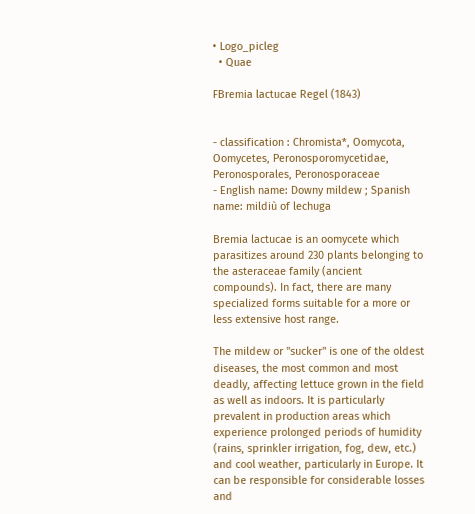• Logo_picleg
  • Quae

FBremia lactucae Regel (1843)


- classification : Chromista*, Oomycota, Oomycetes, Peronosporomycetidae, Peronosporales, Peronosporaceae
- English name: Downy mildew ; Spanish name: mildiù of lechuga

Bremia lactucae is an oomycete which parasitizes around 230 plants belonging to the asteraceae family (ancient compounds). In fact, there are many specialized forms suitable for a more or less extensive host range.

The mildew or "sucker" is one of the oldest diseases, the most common and most deadly, affecting lettuce grown in the field as well as indoors. It is particularly prevalent in production areas which experience prolonged periods of humidity (rains, sprinkler irrigation, fog, dew, etc.) and cool weather, particularly in Europe. It can be responsible for considerable losses and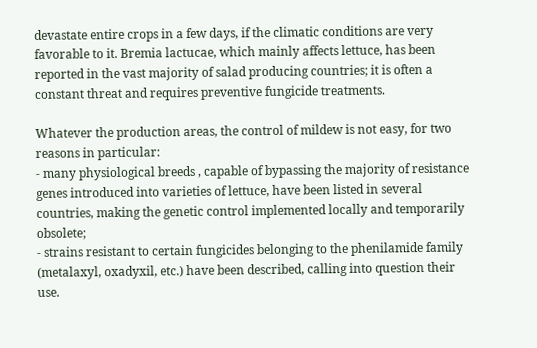devastate entire crops in a few days, if the climatic conditions are very favorable to it. Bremia lactucae, which mainly affects lettuce, has been reported in the vast majority of salad producing countries; it is often a constant threat and requires preventive fungicide treatments.

Whatever the production areas, the control of mildew is not easy, for two reasons in particular:
- many physiological breeds , capable of bypassing the majority of resistance genes introduced into varieties of lettuce, have been listed in several countries, making the genetic control implemented locally and temporarily obsolete;
- strains resistant to certain fungicides belonging to the phenilamide family (metalaxyl, oxadyxil, etc.) have been described, calling into question their use.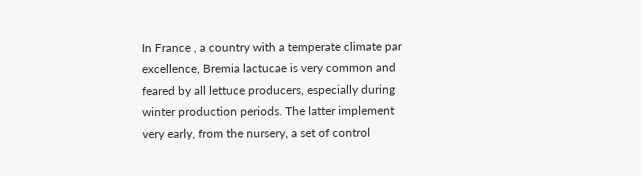In France , a country with a temperate climate par excellence, Bremia lactucae is very common and feared by all lettuce producers, especially during winter production periods. The latter implement very early, from the nursery, a set of control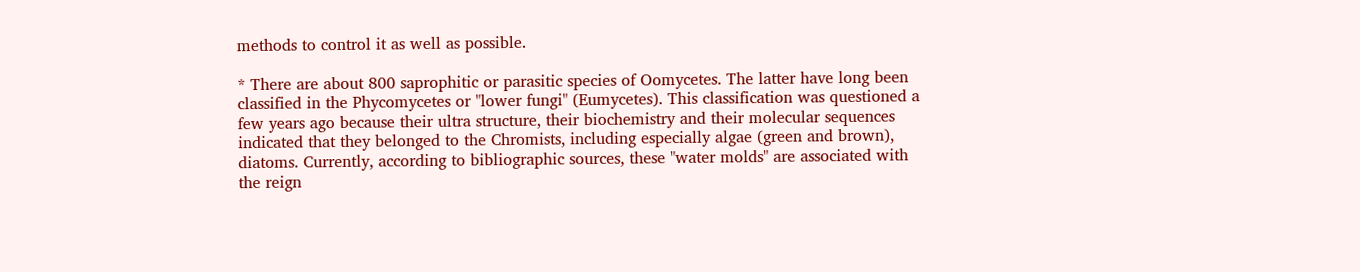methods to control it as well as possible.

* There are about 800 saprophitic or parasitic species of Oomycetes. The latter have long been classified in the Phycomycetes or "lower fungi" (Eumycetes). This classification was questioned a few years ago because their ultra structure, their biochemistry and their molecular sequences indicated that they belonged to the Chromists, including especially algae (green and brown), diatoms. Currently, according to bibliographic sources, these "water molds" are associated with the reign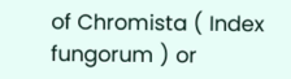of Chromista ( Index fungorum ) or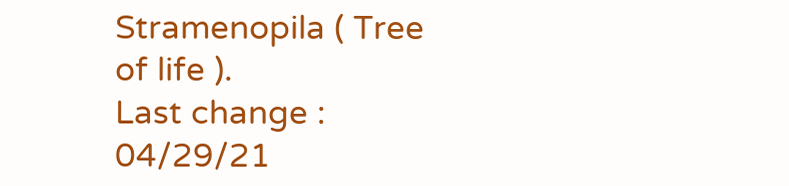Stramenopila ( Tree of life ).
Last change : 04/29/21